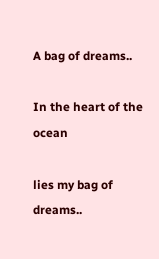A bag of dreams..

In the heart of the ocean

lies my bag of dreams..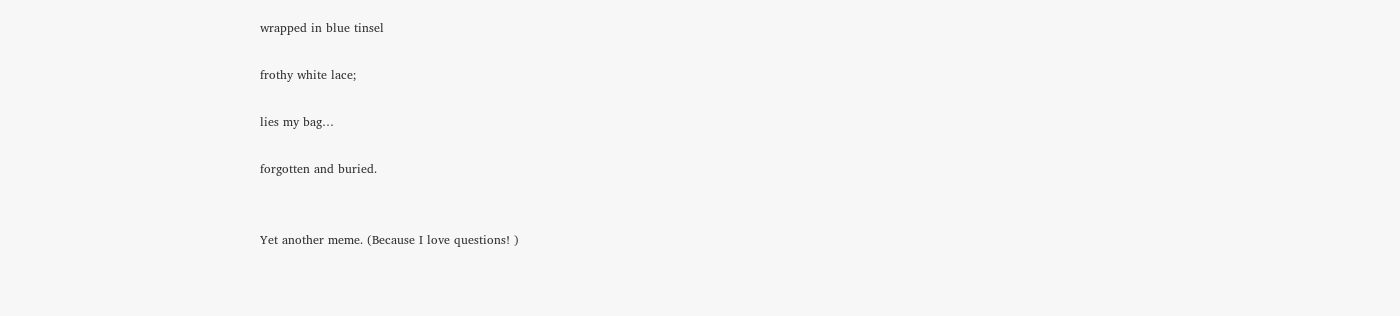wrapped in blue tinsel

frothy white lace;

lies my bag…

forgotten and buried.


Yet another meme. (Because I love questions! )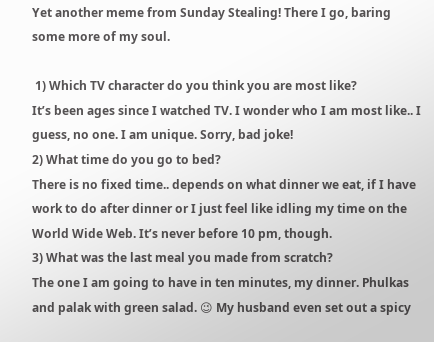Yet another meme from Sunday Stealing! There I go, baring some more of my soul.

 1) Which TV character do you think you are most like?
It’s been ages since I watched TV. I wonder who I am most like.. I guess, no one. I am unique. Sorry, bad joke!
2) What time do you go to bed?
There is no fixed time.. depends on what dinner we eat, if I have work to do after dinner or I just feel like idling my time on the World Wide Web. It’s never before 10 pm, though.
3) What was the last meal you made from scratch?
The one I am going to have in ten minutes, my dinner. Phulkas and palak with green salad. 😉 My husband even set out a spicy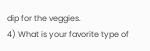dip for the veggies.
4) What is your favorite type of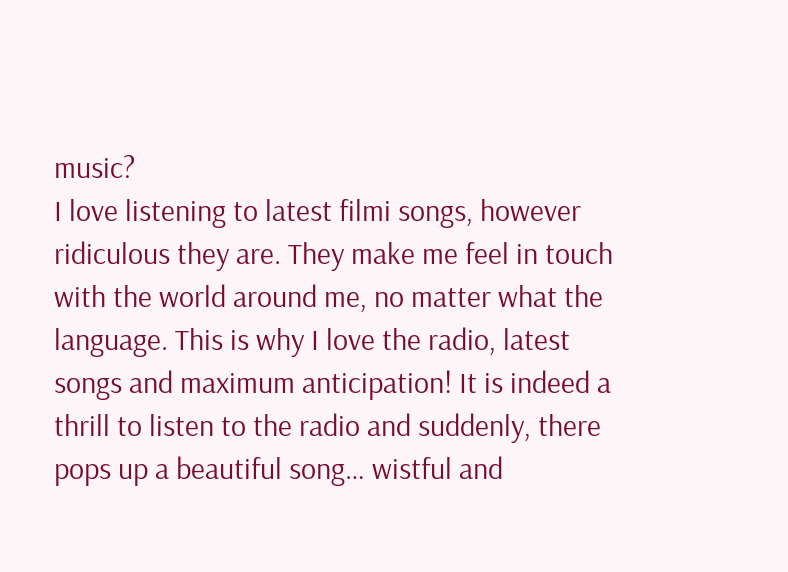music?
I love listening to latest filmi songs, however ridiculous they are. They make me feel in touch with the world around me, no matter what the language. This is why I love the radio, latest songs and maximum anticipation! It is indeed a thrill to listen to the radio and suddenly, there  pops up a beautiful song… wistful and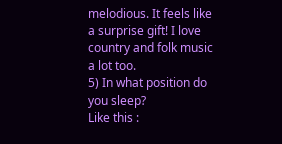melodious. It feels like a surprise gift! I love country and folk music a lot too.
5) In what position do you sleep?
Like this :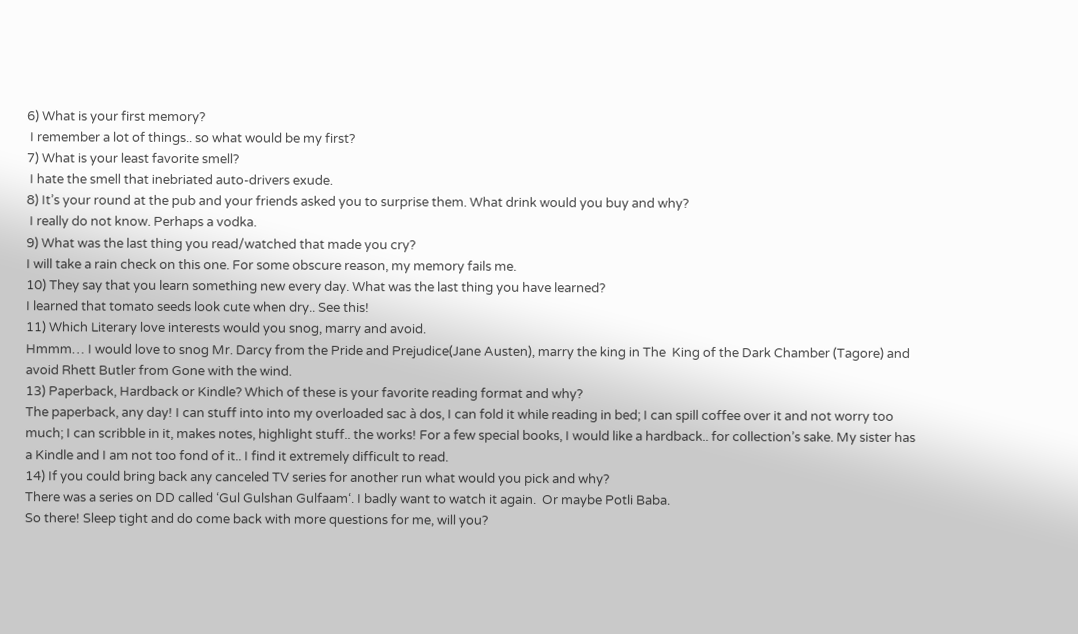6) What is your first memory?
 I remember a lot of things.. so what would be my first?
7) What is your least favorite smell?
 I hate the smell that inebriated auto-drivers exude.
8) It’s your round at the pub and your friends asked you to surprise them. What drink would you buy and why?
 I really do not know. Perhaps a vodka.
9) What was the last thing you read/watched that made you cry?
I will take a rain check on this one. For some obscure reason, my memory fails me.
10) They say that you learn something new every day. What was the last thing you have learned?
I learned that tomato seeds look cute when dry.. See this!
11) Which Literary love interests would you snog, marry and avoid.
Hmmm… I would love to snog Mr. Darcy from the Pride and Prejudice(Jane Austen), marry the king in The  King of the Dark Chamber (Tagore) and avoid Rhett Butler from Gone with the wind.
13) Paperback, Hardback or Kindle? Which of these is your favorite reading format and why?
The paperback, any day! I can stuff into into my overloaded sac à dos, I can fold it while reading in bed; I can spill coffee over it and not worry too much; I can scribble in it, makes notes, highlight stuff.. the works! For a few special books, I would like a hardback.. for collection’s sake. My sister has a Kindle and I am not too fond of it.. I find it extremely difficult to read.
14) If you could bring back any canceled TV series for another run what would you pick and why?
There was a series on DD called ‘Gul Gulshan Gulfaam‘. I badly want to watch it again.  Or maybe Potli Baba.
So there! Sleep tight and do come back with more questions for me, will you?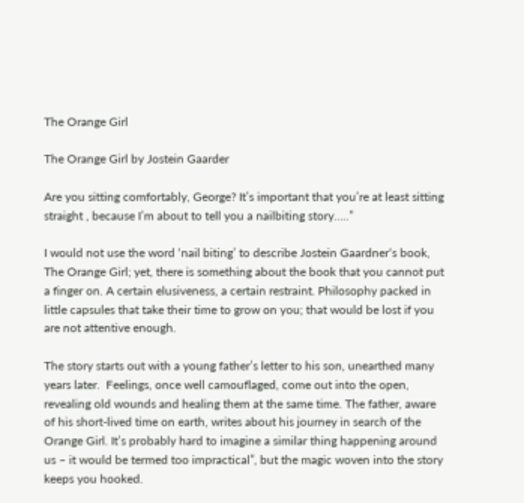The Orange Girl

The Orange Girl by Jostein Gaarder

Are you sitting comfortably, George? It’s important that you’re at least sitting straight , because I’m about to tell you a nailbiting story…..”

I would not use the word ‘nail biting’ to describe Jostein Gaardner‘s book, The Orange Girl; yet, there is something about the book that you cannot put a finger on. A certain elusiveness, a certain restraint. Philosophy packed in little capsules that take their time to grow on you; that would be lost if you are not attentive enough.

The story starts out with a young father’s letter to his son, unearthed many years later.  Feelings, once well camouflaged, come out into the open, revealing old wounds and healing them at the same time. The father, aware of his short-lived time on earth, writes about his journey in search of the Orange Girl. It’s probably hard to imagine a similar thing happening around us – it would be termed too impractical”, but the magic woven into the story keeps you hooked.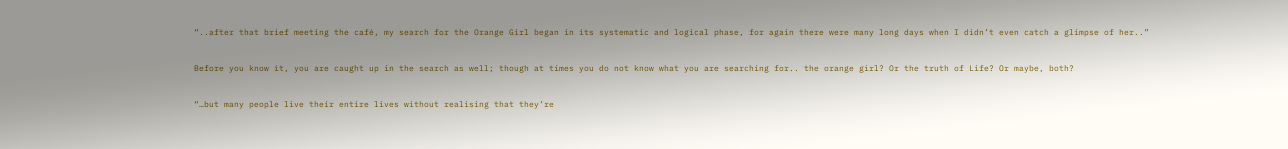“..after that brief meeting the café, my search for the Orange Girl began in its systematic and logical phase, for again there were many long days when I didn’t even catch a glimpse of her..”

Before you know it, you are caught up in the search as well; though at times you do not know what you are searching for.. the orange girl? Or the truth of Life? Or maybe, both?

“…but many people live their entire lives without realising that they’re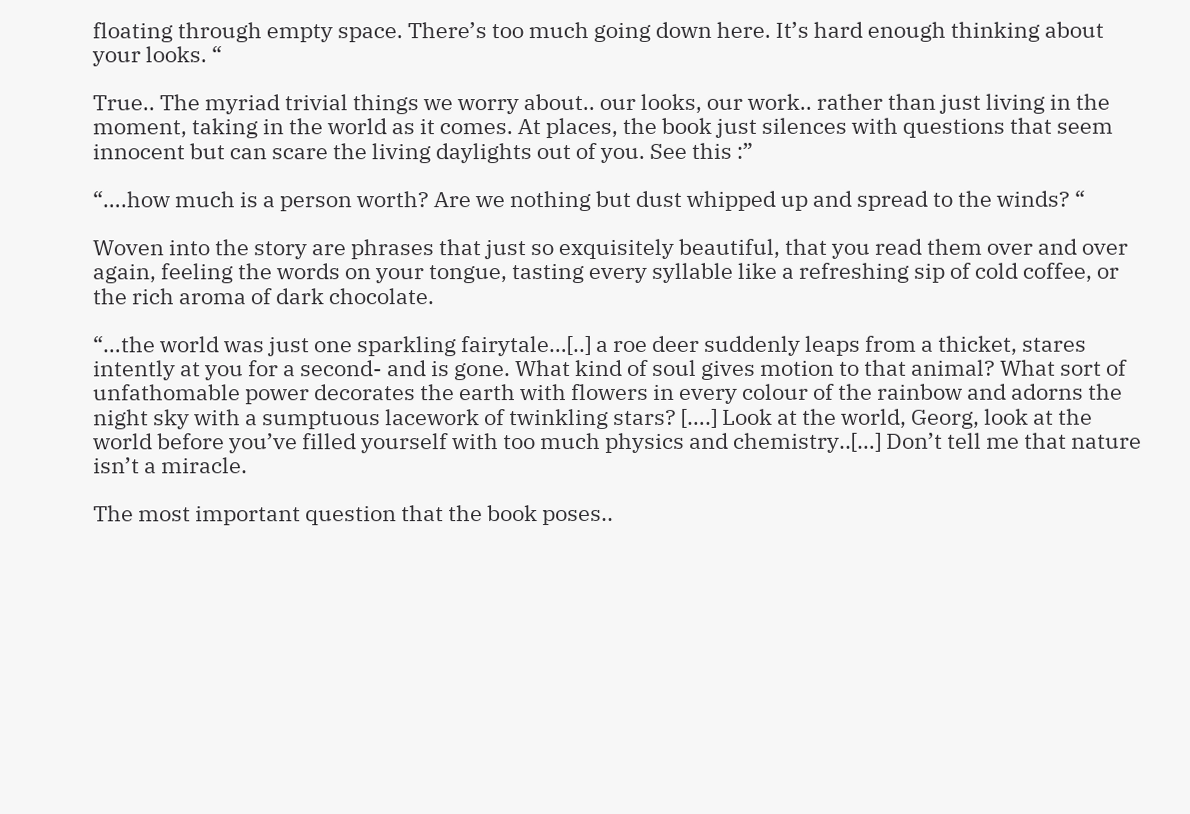floating through empty space. There’s too much going down here. It’s hard enough thinking about your looks. “

True.. The myriad trivial things we worry about.. our looks, our work.. rather than just living in the moment, taking in the world as it comes. At places, the book just silences with questions that seem innocent but can scare the living daylights out of you. See this :”

“….how much is a person worth? Are we nothing but dust whipped up and spread to the winds? “

Woven into the story are phrases that just so exquisitely beautiful, that you read them over and over again, feeling the words on your tongue, tasting every syllable like a refreshing sip of cold coffee, or the rich aroma of dark chocolate.

“…the world was just one sparkling fairytale…[..] a roe deer suddenly leaps from a thicket, stares intently at you for a second- and is gone. What kind of soul gives motion to that animal? What sort of unfathomable power decorates the earth with flowers in every colour of the rainbow and adorns the night sky with a sumptuous lacework of twinkling stars? [….] Look at the world, Georg, look at the world before you’ve filled yourself with too much physics and chemistry..[…] Don’t tell me that nature isn’t a miracle.

The most important question that the book poses..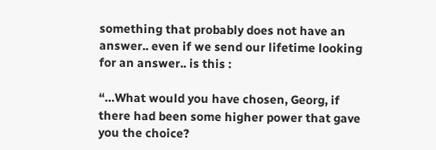something that probably does not have an answer.. even if we send our lifetime looking for an answer.. is this :

“…What would you have chosen, Georg, if there had been some higher power that gave you the choice?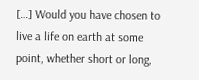[…] Would you have chosen to live a life on earth at some point, whether short or long,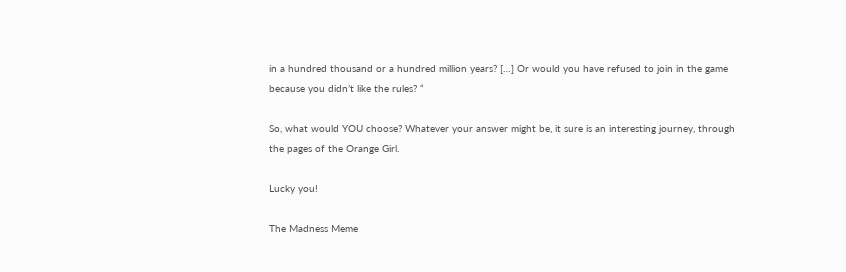in a hundred thousand or a hundred million years? […] Or would you have refused to join in the game because you didn’t like the rules? “

So, what would YOU choose? Whatever your answer might be, it sure is an interesting journey, through the pages of the Orange Girl.

Lucky you!

The Madness Meme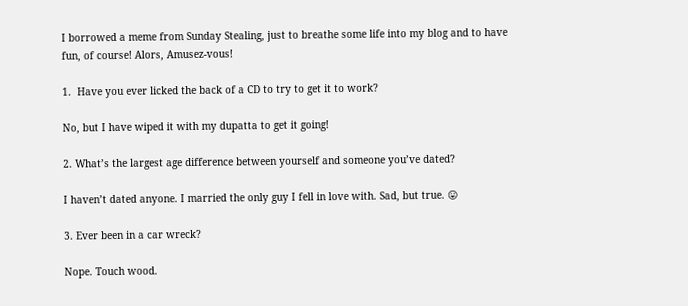I borrowed a meme from Sunday Stealing, just to breathe some life into my blog and to have fun, of course! Alors, Amusez-vous!

1.  Have you ever licked the back of a CD to try to get it to work?

No, but I have wiped it with my dupatta to get it going!

2. What’s the largest age difference between yourself and someone you’ve dated?

I haven’t dated anyone. I married the only guy I fell in love with. Sad, but true. 😛

3. Ever been in a car wreck?

Nope. Touch wood.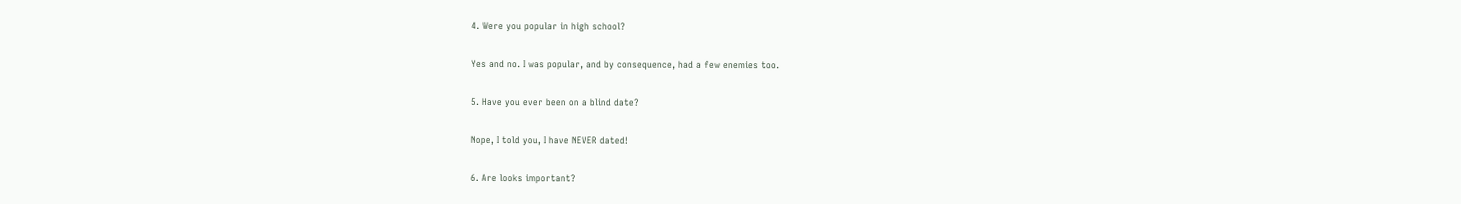4. Were you popular in high school?

Yes and no. I was popular, and by consequence, had a few enemies too.

5. Have you ever been on a blind date?

Nope, I told you, I have NEVER dated!

6. Are looks important?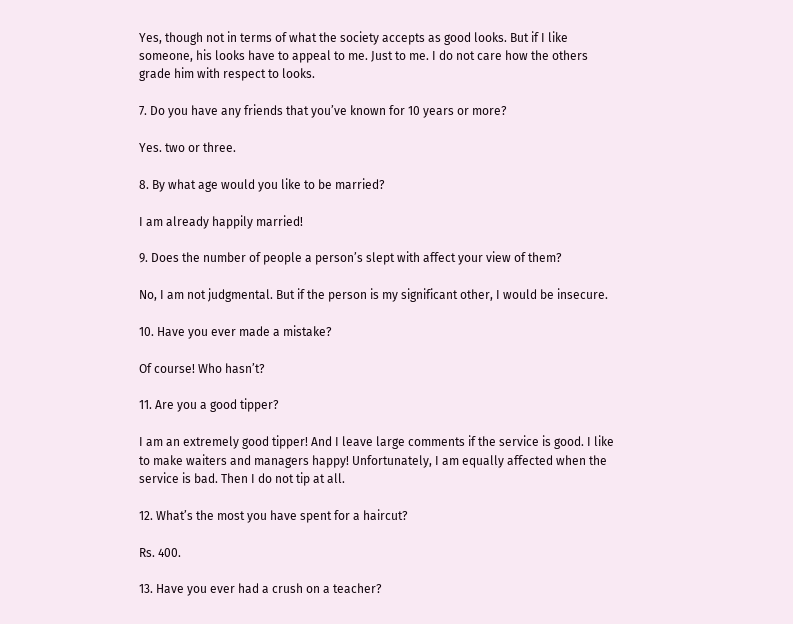Yes, though not in terms of what the society accepts as good looks. But if I like someone, his looks have to appeal to me. Just to me. I do not care how the others grade him with respect to looks.

7. Do you have any friends that you’ve known for 10 years or more?

Yes. two or three.

8. By what age would you like to be married?

I am already happily married!

9. Does the number of people a person’s slept with affect your view of them?

No, I am not judgmental. But if the person is my significant other, I would be insecure.

10. Have you ever made a mistake?

Of course! Who hasn’t?

11. Are you a good tipper?

I am an extremely good tipper! And I leave large comments if the service is good. I like to make waiters and managers happy! Unfortunately, I am equally affected when the service is bad. Then I do not tip at all.

12. What’s the most you have spent for a haircut?

Rs. 400.

13. Have you ever had a crush on a teacher?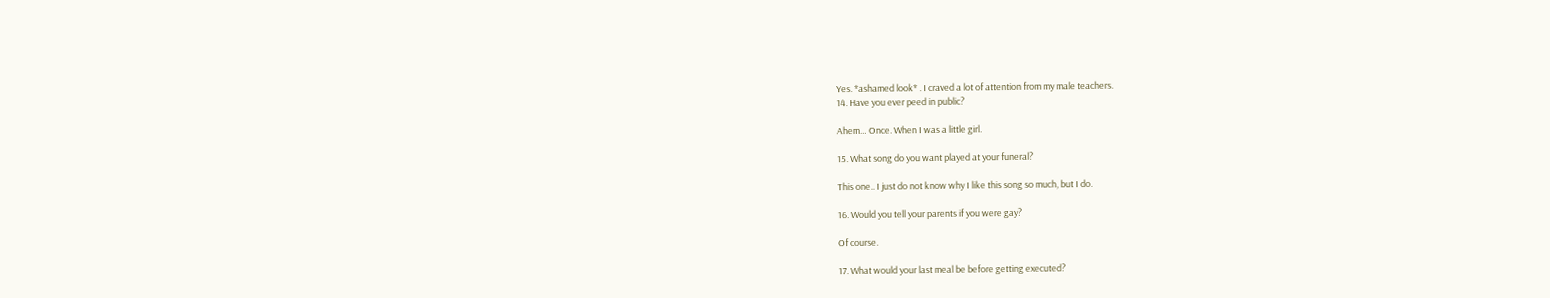Yes. *ashamed look* . I craved a lot of attention from my male teachers.
14. Have you ever peed in public?

Ahem… Once. When I was a little girl.

15. What song do you want played at your funeral?

This one.. I just do not know why I like this song so much, but I do.

16. Would you tell your parents if you were gay?

Of course.

17. What would your last meal be before getting executed?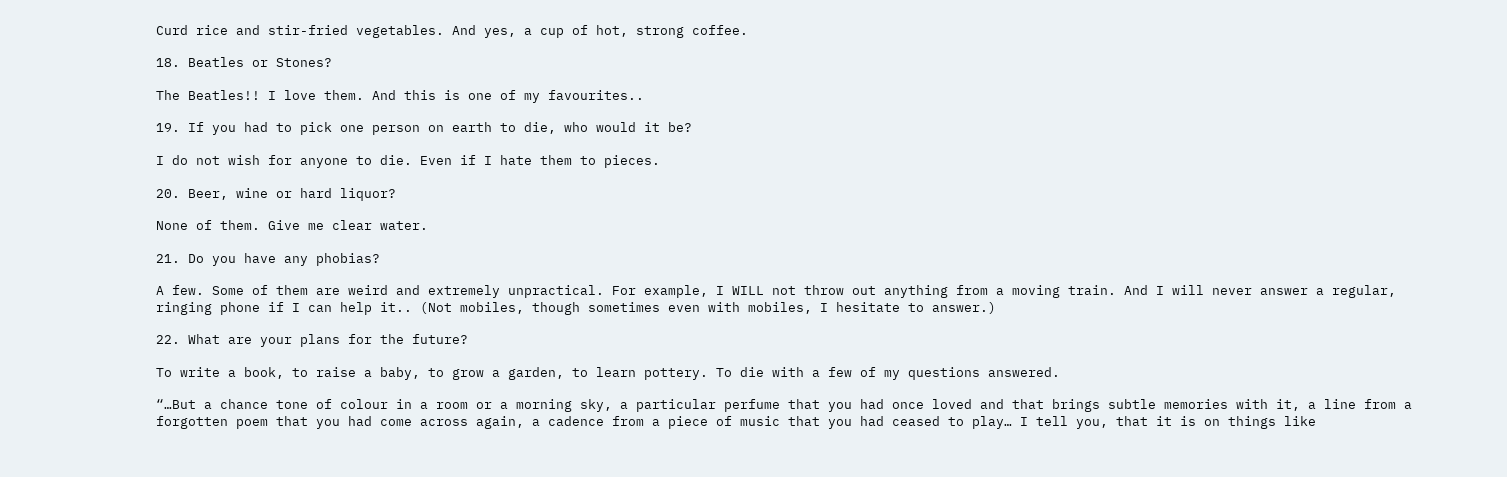Curd rice and stir-fried vegetables. And yes, a cup of hot, strong coffee.

18. Beatles or Stones?

The Beatles!! I love them. And this is one of my favourites..

19. If you had to pick one person on earth to die, who would it be?

I do not wish for anyone to die. Even if I hate them to pieces.

20. Beer, wine or hard liquor?

None of them. Give me clear water.

21. Do you have any phobias?

A few. Some of them are weird and extremely unpractical. For example, I WILL not throw out anything from a moving train. And I will never answer a regular, ringing phone if I can help it.. (Not mobiles, though sometimes even with mobiles, I hesitate to answer.)

22. What are your plans for the future?

To write a book, to raise a baby, to grow a garden, to learn pottery. To die with a few of my questions answered.

“…But a chance tone of colour in a room or a morning sky, a particular perfume that you had once loved and that brings subtle memories with it, a line from a forgotten poem that you had come across again, a cadence from a piece of music that you had ceased to play… I tell you, that it is on things like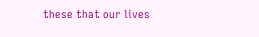these that our lives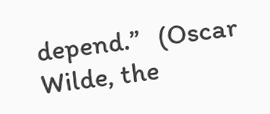depend.”   (Oscar Wilde, the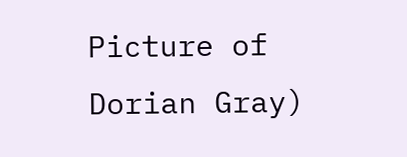Picture of Dorian Gray)